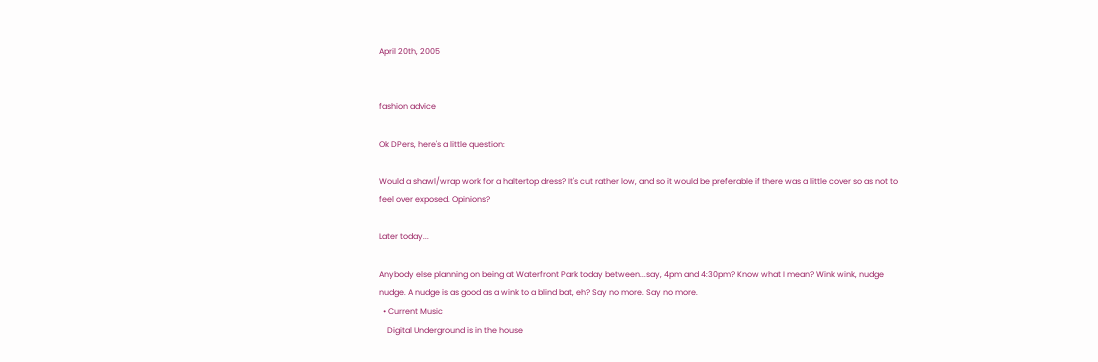April 20th, 2005


fashion advice

Ok DPers, here's a little question:

Would a shawl/wrap work for a haltertop dress? It's cut rather low, and so it would be preferable if there was a little cover so as not to feel over exposed. Opinions?

Later today...

Anybody else planning on being at Waterfront Park today between...say, 4pm and 4:30pm? Know what I mean? Wink wink, nudge nudge. A nudge is as good as a wink to a blind bat, eh? Say no more. Say no more.
  • Current Music
    Digital Underground is in the house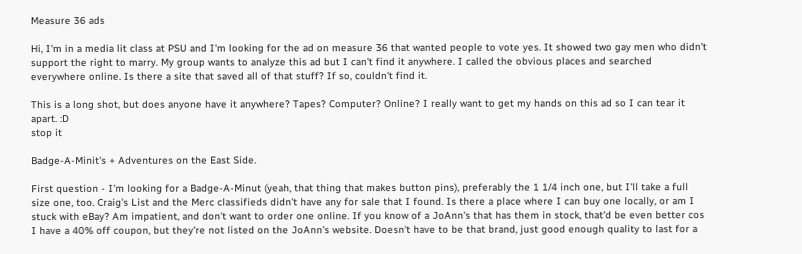Measure 36 ads

Hi, I'm in a media lit class at PSU and I'm looking for the ad on measure 36 that wanted people to vote yes. It showed two gay men who didn't support the right to marry. My group wants to analyze this ad but I can't find it anywhere. I called the obvious places and searched everywhere online. Is there a site that saved all of that stuff? If so, couldn't find it.

This is a long shot, but does anyone have it anywhere? Tapes? Computer? Online? I really want to get my hands on this ad so I can tear it apart. :D
stop it

Badge-A-Minit's + Adventures on the East Side.

First question - I'm looking for a Badge-A-Minut (yeah, that thing that makes button pins), preferably the 1 1/4 inch one, but I'll take a full size one, too. Craig's List and the Merc classifieds didn't have any for sale that I found. Is there a place where I can buy one locally, or am I stuck with eBay? Am impatient, and don't want to order one online. If you know of a JoAnn's that has them in stock, that'd be even better cos I have a 40% off coupon, but they're not listed on the JoAnn's website. Doesn't have to be that brand, just good enough quality to last for a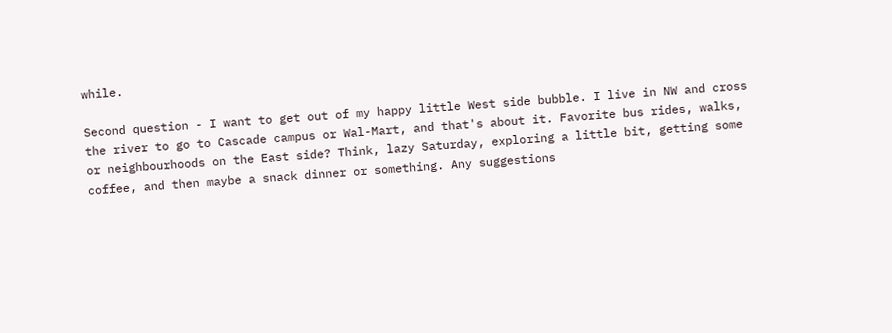while.

Second question - I want to get out of my happy little West side bubble. I live in NW and cross the river to go to Cascade campus or Wal-Mart, and that's about it. Favorite bus rides, walks, or neighbourhoods on the East side? Think, lazy Saturday, exploring a little bit, getting some coffee, and then maybe a snack dinner or something. Any suggestions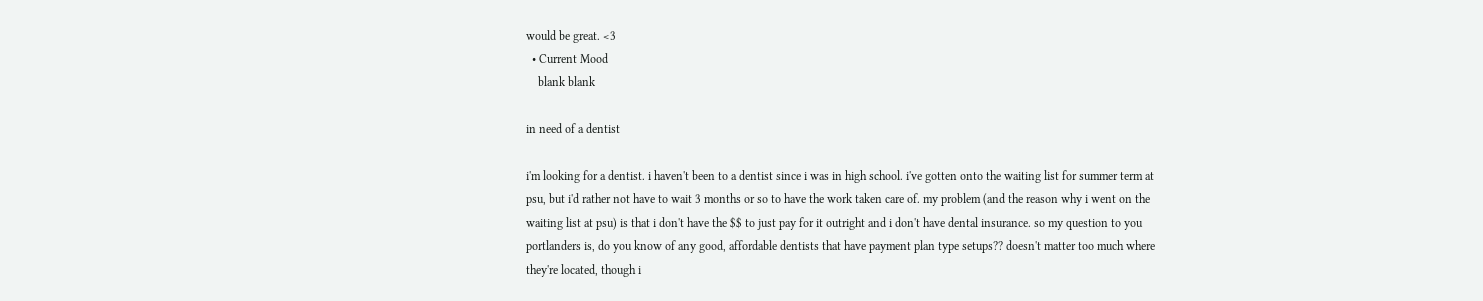would be great. <3
  • Current Mood
    blank blank

in need of a dentist

i'm looking for a dentist. i haven't been to a dentist since i was in high school. i've gotten onto the waiting list for summer term at psu, but i'd rather not have to wait 3 months or so to have the work taken care of. my problem (and the reason why i went on the waiting list at psu) is that i don't have the $$ to just pay for it outright and i don't have dental insurance. so my question to you portlanders is, do you know of any good, affordable dentists that have payment plan type setups?? doesn't matter too much where they're located, though i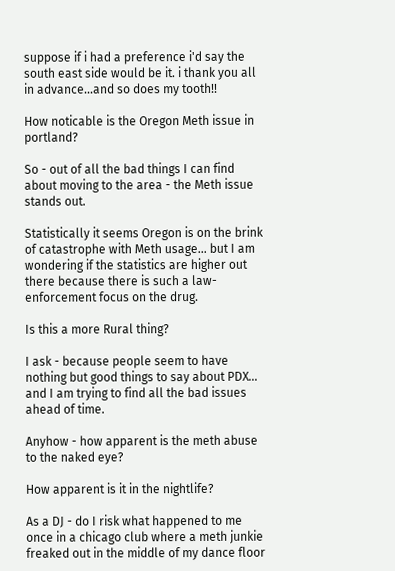suppose if i had a preference i'd say the south east side would be it. i thank you all in advance...and so does my tooth!!

How noticable is the Oregon Meth issue in portland?

So - out of all the bad things I can find about moving to the area - the Meth issue stands out.

Statistically it seems Oregon is on the brink of catastrophe with Meth usage... but I am wondering if the statistics are higher out there because there is such a law-enforcement focus on the drug.

Is this a more Rural thing?

I ask - because people seem to have nothing but good things to say about PDX... and I am trying to find all the bad issues ahead of time.

Anyhow - how apparent is the meth abuse to the naked eye?

How apparent is it in the nightlife?

As a DJ - do I risk what happened to me once in a chicago club where a meth junkie freaked out in the middle of my dance floor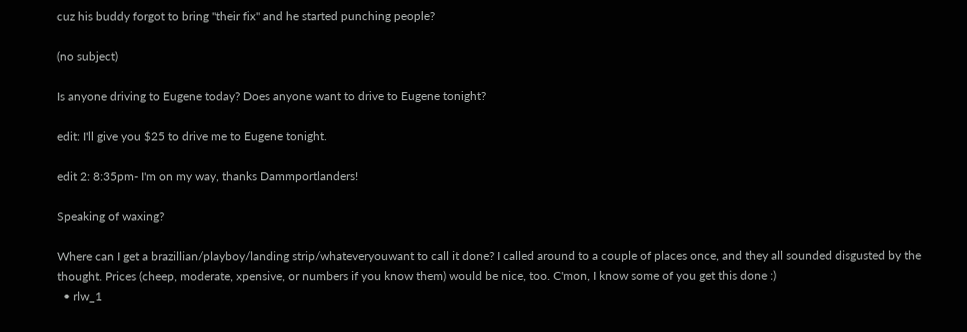cuz his buddy forgot to bring "their fix" and he started punching people?

(no subject)

Is anyone driving to Eugene today? Does anyone want to drive to Eugene tonight?

edit: I'll give you $25 to drive me to Eugene tonight.

edit 2: 8:35pm- I'm on my way, thanks Dammportlanders!

Speaking of waxing?

Where can I get a brazillian/playboy/landing strip/whateveryouwant to call it done? I called around to a couple of places once, and they all sounded disgusted by the thought. Prices (cheep, moderate, xpensive, or numbers if you know them) would be nice, too. C'mon, I know some of you get this done :)
  • rlw_1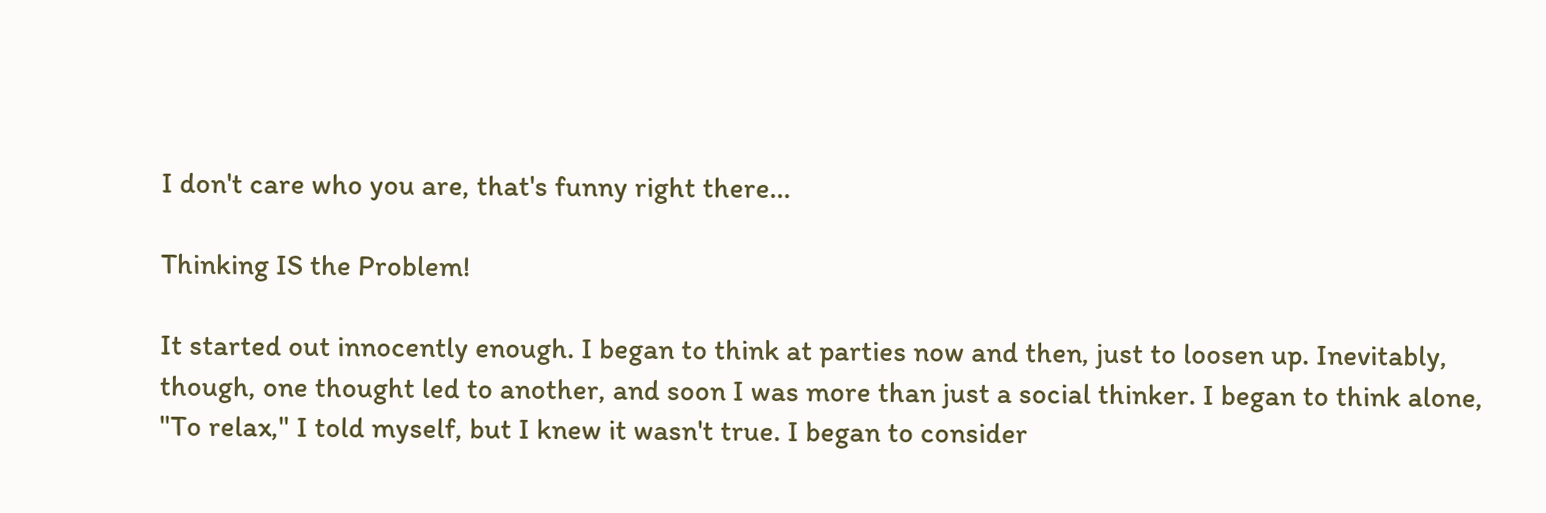I don't care who you are, that's funny right there...

Thinking IS the Problem!

It started out innocently enough. I began to think at parties now and then, just to loosen up. Inevitably, though, one thought led to another, and soon I was more than just a social thinker. I began to think alone, "To relax," I told myself, but I knew it wasn't true. I began to consider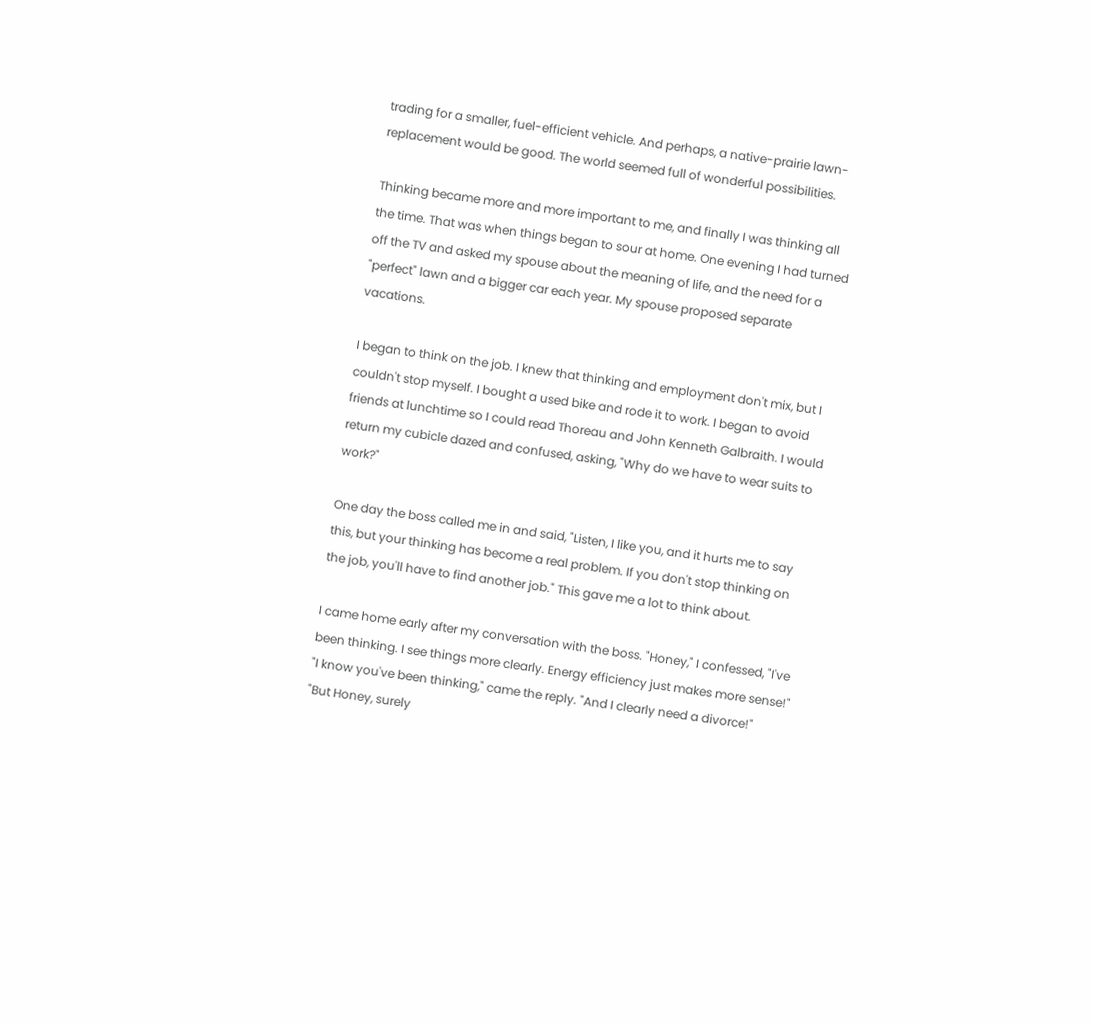trading for a smaller, fuel-efficient vehicle. And perhaps, a native-prairie lawn-replacement would be good. The world seemed full of wonderful possibilities.

Thinking became more and more important to me, and finally I was thinking all the time. That was when things began to sour at home. One evening I had turned off the TV and asked my spouse about the meaning of life, and the need for a "perfect" lawn and a bigger car each year. My spouse proposed separate vacations.

I began to think on the job. I knew that thinking and employment don't mix, but I couldn't stop myself. I bought a used bike and rode it to work. I began to avoid friends at lunchtime so I could read Thoreau and John Kenneth Galbraith. I would return my cubicle dazed and confused, asking, "Why do we have to wear suits to work?"

One day the boss called me in and said, "Listen, I like you, and it hurts me to say this, but your thinking has become a real problem. If you don't stop thinking on the job, you'll have to find another job." This gave me a lot to think about.

I came home early after my conversation with the boss. "Honey," I confessed, "I've been thinking. I see things more clearly. Energy efficiency just makes more sense!"
"I know you've been thinking," came the reply. "And I clearly need a divorce!"
"But Honey, surely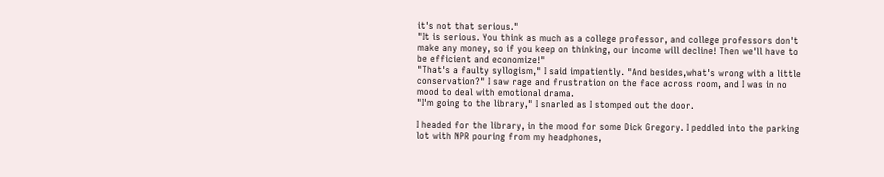it's not that serious."
"It is serious. You think as much as a college professor, and college professors don't make any money, so if you keep on thinking, our income will decline! Then we'll have to be efficient and economize!"
"That's a faulty syllogism," I said impatiently. "And besides,what's wrong with a little conservation?" I saw rage and frustration on the face across room, and I was in no mood to deal with emotional drama.
"I'm going to the library," I snarled as I stomped out the door.

I headed for the library, in the mood for some Dick Gregory. I peddled into the parking lot with NPR pouring from my headphones,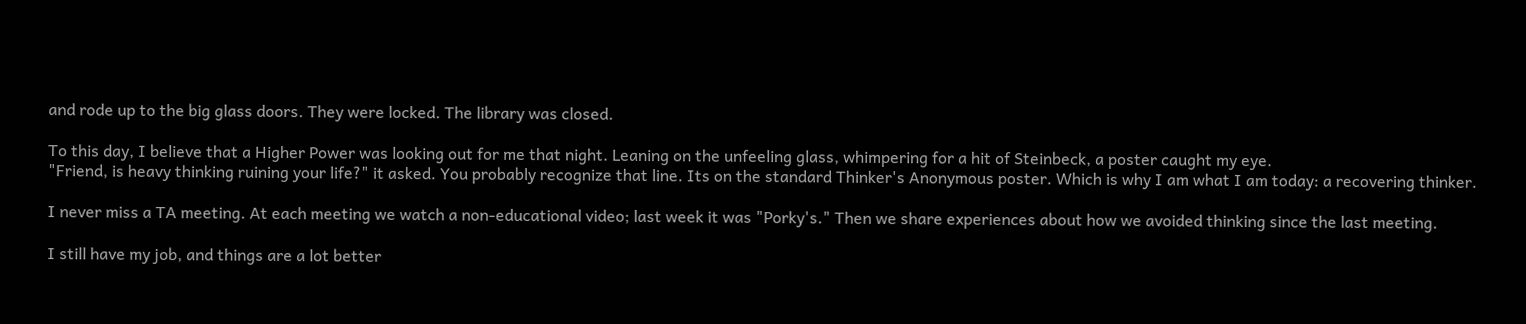and rode up to the big glass doors. They were locked. The library was closed.

To this day, I believe that a Higher Power was looking out for me that night. Leaning on the unfeeling glass, whimpering for a hit of Steinbeck, a poster caught my eye.
"Friend, is heavy thinking ruining your life?" it asked. You probably recognize that line. Its on the standard Thinker's Anonymous poster. Which is why I am what I am today: a recovering thinker.

I never miss a TA meeting. At each meeting we watch a non-educational video; last week it was "Porky's." Then we share experiences about how we avoided thinking since the last meeting.

I still have my job, and things are a lot better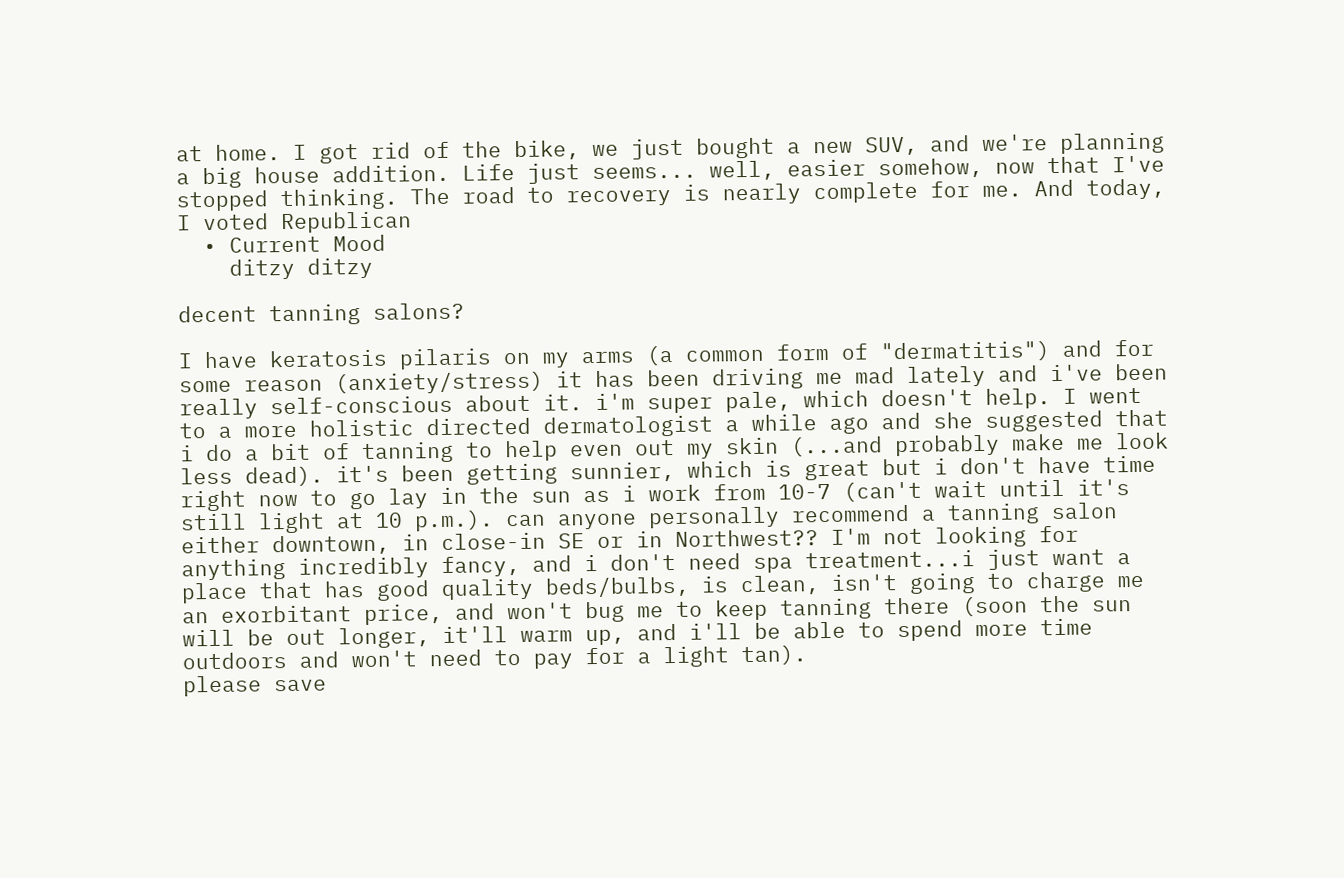at home. I got rid of the bike, we just bought a new SUV, and we're planning a big house addition. Life just seems... well, easier somehow, now that I've stopped thinking. The road to recovery is nearly complete for me. And today, I voted Republican
  • Current Mood
    ditzy ditzy

decent tanning salons?

I have keratosis pilaris on my arms (a common form of "dermatitis") and for some reason (anxiety/stress) it has been driving me mad lately and i've been really self-conscious about it. i'm super pale, which doesn't help. I went to a more holistic directed dermatologist a while ago and she suggested that i do a bit of tanning to help even out my skin (...and probably make me look less dead). it's been getting sunnier, which is great but i don't have time right now to go lay in the sun as i work from 10-7 (can't wait until it's still light at 10 p.m.). can anyone personally recommend a tanning salon either downtown, in close-in SE or in Northwest?? I'm not looking for anything incredibly fancy, and i don't need spa treatment...i just want a place that has good quality beds/bulbs, is clean, isn't going to charge me an exorbitant price, and won't bug me to keep tanning there (soon the sun will be out longer, it'll warm up, and i'll be able to spend more time outdoors and won't need to pay for a light tan).
please save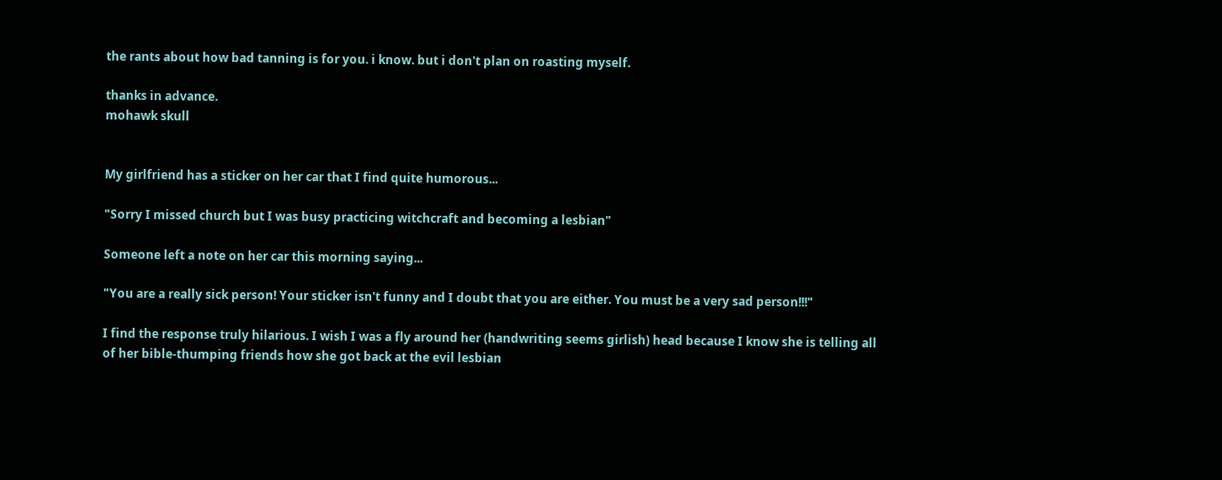the rants about how bad tanning is for you. i know. but i don't plan on roasting myself.

thanks in advance.
mohawk skull


My girlfriend has a sticker on her car that I find quite humorous...

"Sorry I missed church but I was busy practicing witchcraft and becoming a lesbian"

Someone left a note on her car this morning saying...

"You are a really sick person! Your sticker isn't funny and I doubt that you are either. You must be a very sad person!!!"

I find the response truly hilarious. I wish I was a fly around her (handwriting seems girlish) head because I know she is telling all of her bible-thumping friends how she got back at the evil lesbian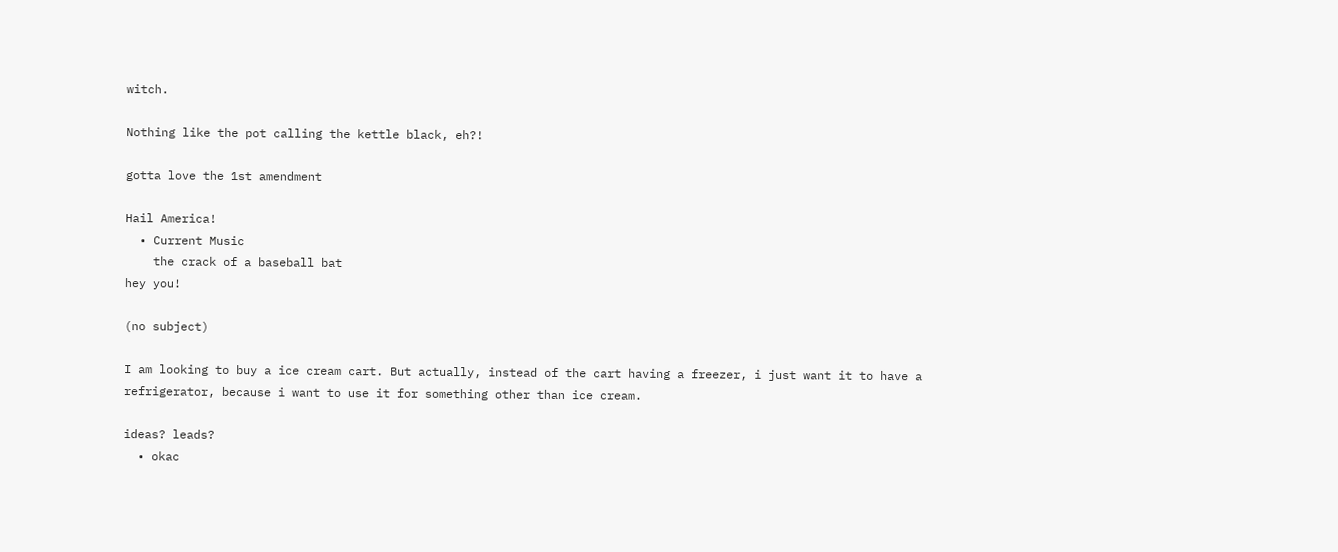witch.

Nothing like the pot calling the kettle black, eh?!

gotta love the 1st amendment

Hail America!
  • Current Music
    the crack of a baseball bat
hey you!

(no subject)

I am looking to buy a ice cream cart. But actually, instead of the cart having a freezer, i just want it to have a refrigerator, because i want to use it for something other than ice cream.

ideas? leads?
  • okac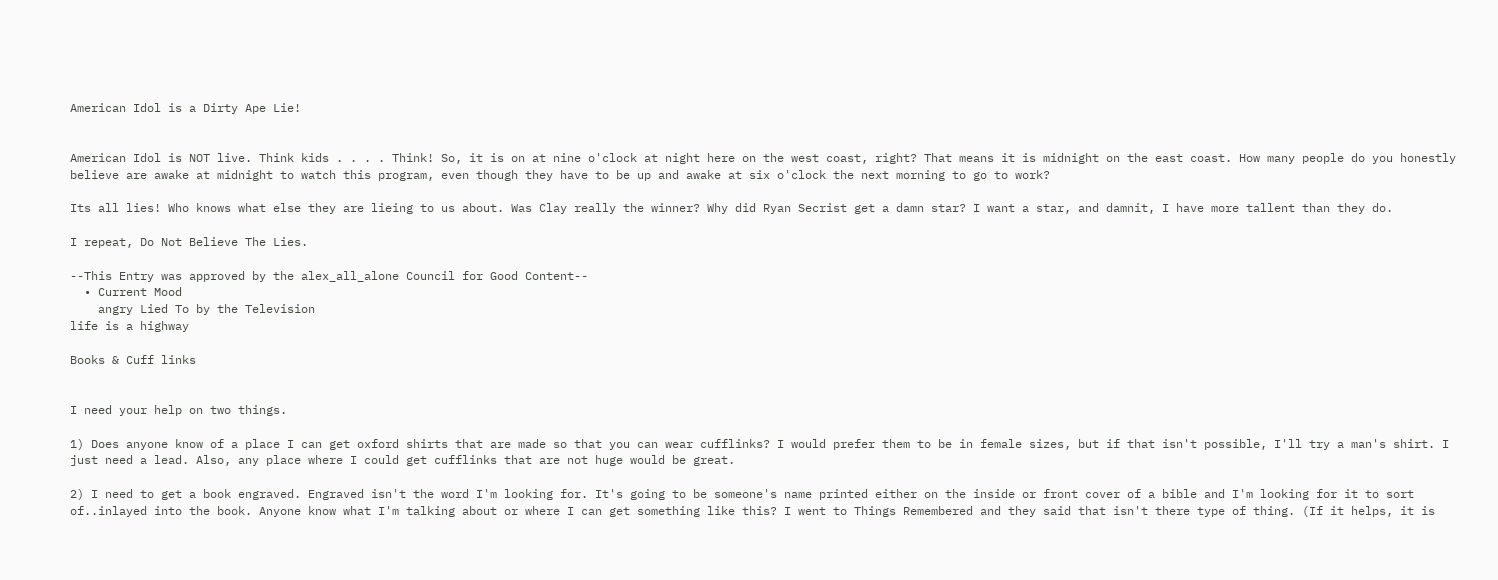American Idol is a Dirty Ape Lie!


American Idol is NOT live. Think kids . . . . Think! So, it is on at nine o'clock at night here on the west coast, right? That means it is midnight on the east coast. How many people do you honestly believe are awake at midnight to watch this program, even though they have to be up and awake at six o'clock the next morning to go to work?

Its all lies! Who knows what else they are lieing to us about. Was Clay really the winner? Why did Ryan Secrist get a damn star? I want a star, and damnit, I have more tallent than they do.

I repeat, Do Not Believe The Lies.

--This Entry was approved by the alex_all_alone Council for Good Content--
  • Current Mood
    angry Lied To by the Television
life is a highway

Books & Cuff links


I need your help on two things.

1) Does anyone know of a place I can get oxford shirts that are made so that you can wear cufflinks? I would prefer them to be in female sizes, but if that isn't possible, I'll try a man's shirt. I just need a lead. Also, any place where I could get cufflinks that are not huge would be great.

2) I need to get a book engraved. Engraved isn't the word I'm looking for. It's going to be someone's name printed either on the inside or front cover of a bible and I'm looking for it to sort of..inlayed into the book. Anyone know what I'm talking about or where I can get something like this? I went to Things Remembered and they said that isn't there type of thing. (If it helps, it is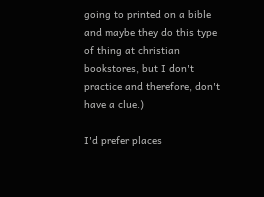going to printed on a bible and maybe they do this type of thing at christian bookstores, but I don't practice and therefore, don't have a clue.)

I'd prefer places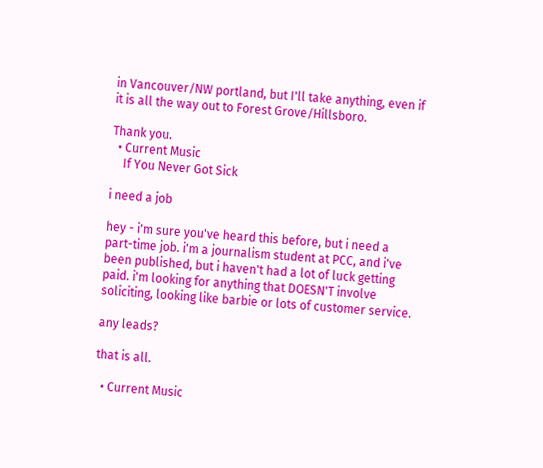in Vancouver/NW portland, but I'll take anything, even if it is all the way out to Forest Grove/Hillsboro.

Thank you.
  • Current Music
    If You Never Got Sick

i need a job

hey - i'm sure you've heard this before, but i need a part-time job. i'm a journalism student at PCC, and i've been published, but i haven't had a lot of luck getting paid. i'm looking for anything that DOESN'T involve soliciting, looking like barbie or lots of customer service.

any leads?

that is all.

  • Current Music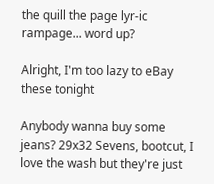the quill the page lyr-ic rampage... word up?

Alright, I'm too lazy to eBay these tonight

Anybody wanna buy some jeans? 29x32 Sevens, bootcut, I love the wash but they're just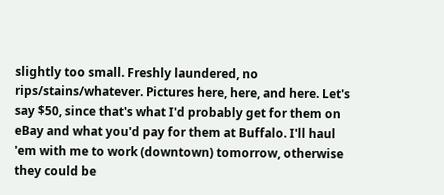slightly too small. Freshly laundered, no rips/stains/whatever. Pictures here, here, and here. Let's say $50, since that's what I'd probably get for them on eBay and what you'd pay for them at Buffalo. I'll haul 'em with me to work (downtown) tomorrow, otherwise they could be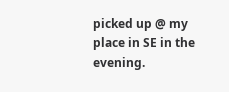picked up @ my place in SE in the evening.